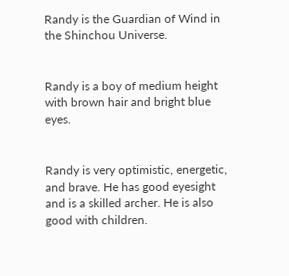Randy is the Guardian of Wind in the Shinchou Universe.


Randy is a boy of medium height with brown hair and bright blue eyes.


Randy is very optimistic, energetic, and brave. He has good eyesight and is a skilled archer. He is also good with children.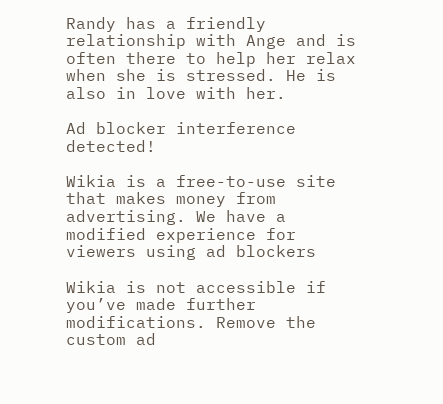Randy has a friendly relationship with Ange and is often there to help her relax when she is stressed. He is also in love with her.

Ad blocker interference detected!

Wikia is a free-to-use site that makes money from advertising. We have a modified experience for viewers using ad blockers

Wikia is not accessible if you’ve made further modifications. Remove the custom ad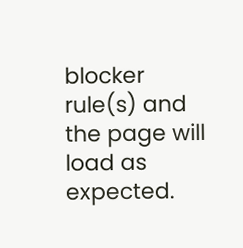blocker rule(s) and the page will load as expected.